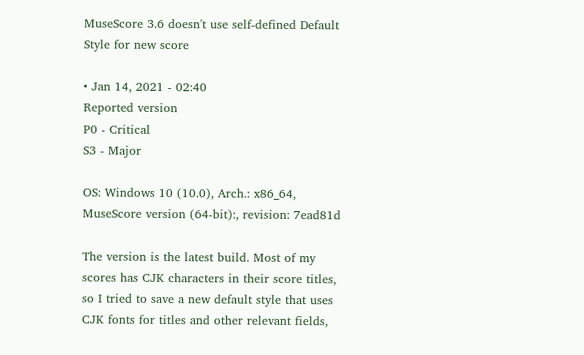MuseScore 3.6 doesn't use self-defined Default Style for new score

• Jan 14, 2021 - 02:40
Reported version
P0 - Critical
S3 - Major

OS: Windows 10 (10.0), Arch.: x86_64, MuseScore version (64-bit):, revision: 7ead81d

The version is the latest build. Most of my scores has CJK characters in their score titles, so I tried to save a new default style that uses CJK fonts for titles and other relevant fields,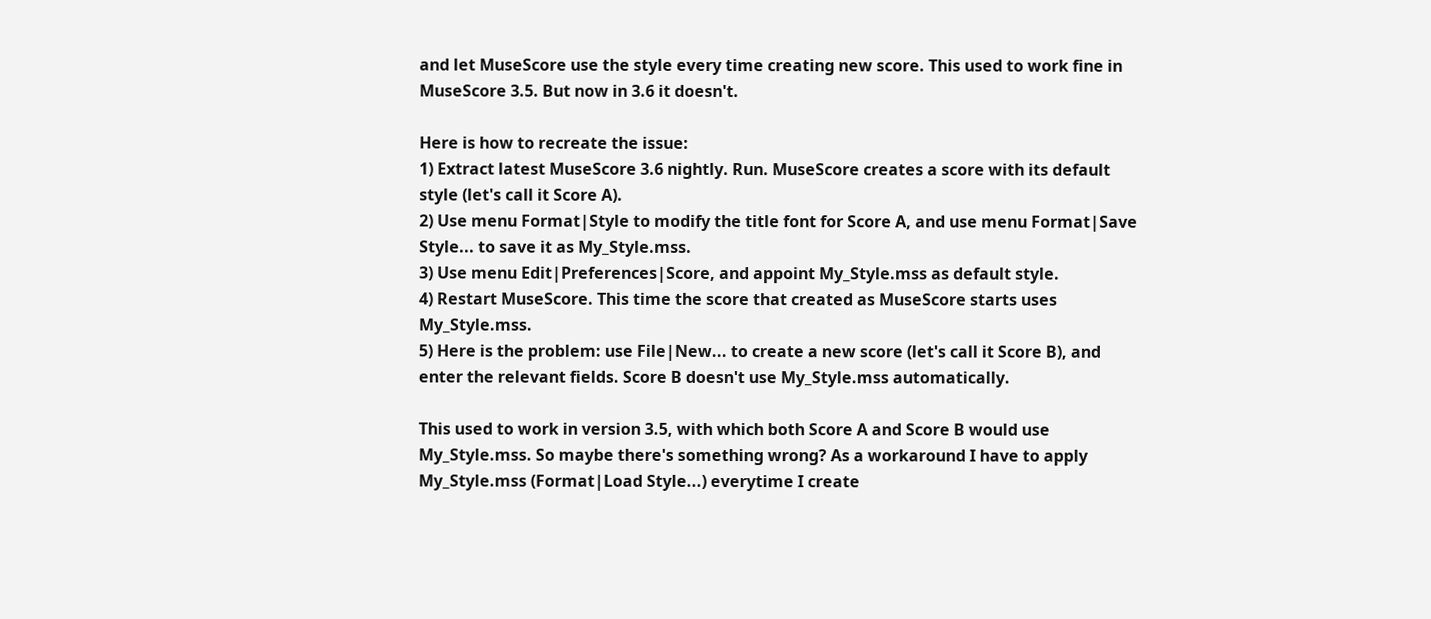and let MuseScore use the style every time creating new score. This used to work fine in MuseScore 3.5. But now in 3.6 it doesn't.

Here is how to recreate the issue:
1) Extract latest MuseScore 3.6 nightly. Run. MuseScore creates a score with its default style (let's call it Score A).
2) Use menu Format|Style to modify the title font for Score A, and use menu Format|Save Style... to save it as My_Style.mss.
3) Use menu Edit|Preferences|Score, and appoint My_Style.mss as default style.
4) Restart MuseScore. This time the score that created as MuseScore starts uses My_Style.mss.
5) Here is the problem: use File|New... to create a new score (let's call it Score B), and enter the relevant fields. Score B doesn't use My_Style.mss automatically.

This used to work in version 3.5, with which both Score A and Score B would use My_Style.mss. So maybe there's something wrong? As a workaround I have to apply My_Style.mss (Format|Load Style...) everytime I create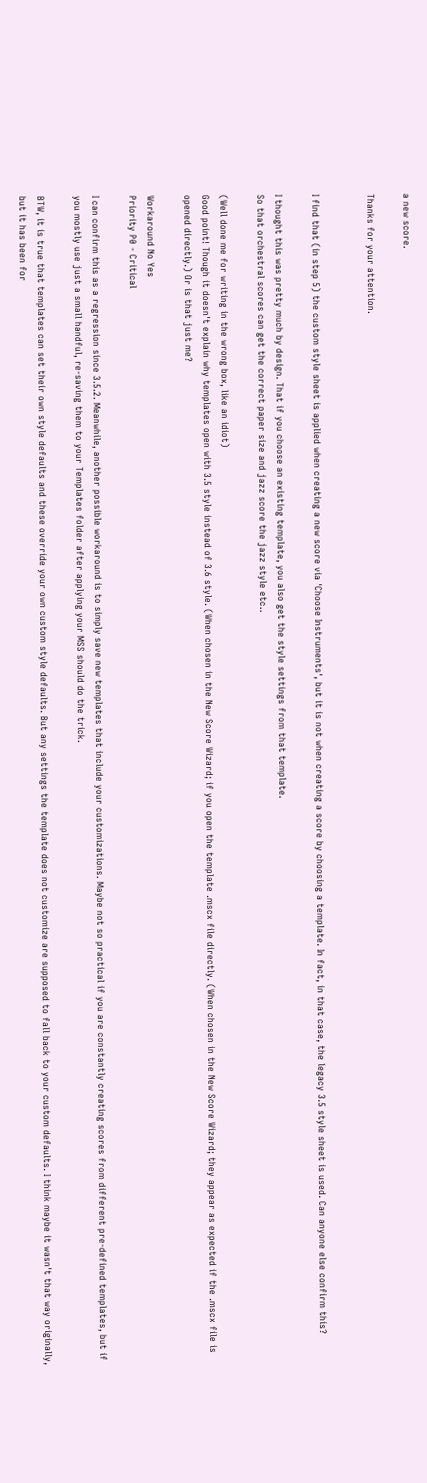a new score.

Thanks for your attention.


I find that (in step 5) the custom style sheet is applied when creating a new score via 'Choose Instruments', but it is not when creating a score by choosing a template. In fact, in that case, the legacy 3.5 style sheet is used. Can anyone else confirm this?

I thought this was pretty much by design. That if you choose an existing template, you also get the style settings from that template.
So that orchestral scores can get the correct paper size and jazz score the jazz style etc..

(Well done me for writing in the wrong box, like an idiot)
Good point! Though it doesn't explain why templates open with 3.5 style instead of 3.6 style. (When chosen in the New Score Wizard; if you open the template .mscx file directly. (When chosen in the New Score Wizard; they appear as expected if the .mscx file is opened directly.) Or is that just me?

Workaround No Yes
Priority P0 - Critical

I can confirm this as a regression since 3.5.2. Meanwhile, another possible workaround is to simply save new templates that include your customizations. Maybe not so practical if you are constantly creating scores from different pre-defined templates, but if you mostly use just a small handful, re-saving them to your Templates folder after applying your MSS should do the trick.

BTW, it is true that templates can set their own style defaults and these override your own custom style defaults. But any settings the template does not customize are supposed to fall back to your custom defaults. I think maybe it wasn't that way originally, but it has been for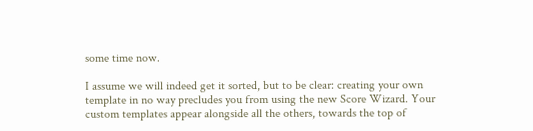some time now.

I assume we will indeed get it sorted, but to be clear: creating your own template in no way precludes you from using the new Score Wizard. Your custom templates appear alongside all the others, towards the top of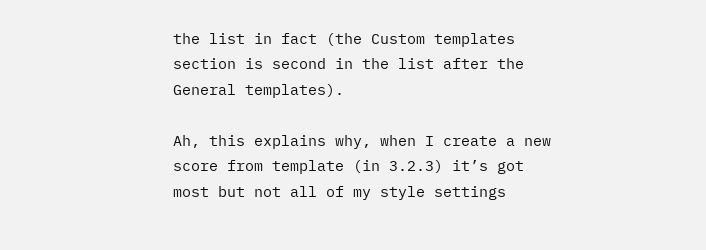the list in fact (the Custom templates section is second in the list after the General templates).

Ah, this explains why, when I create a new score from template (in 3.2.3) it’s got most but not all of my style settings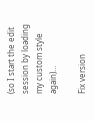(so I start the edit session by loading my custom style again)…

Fix version